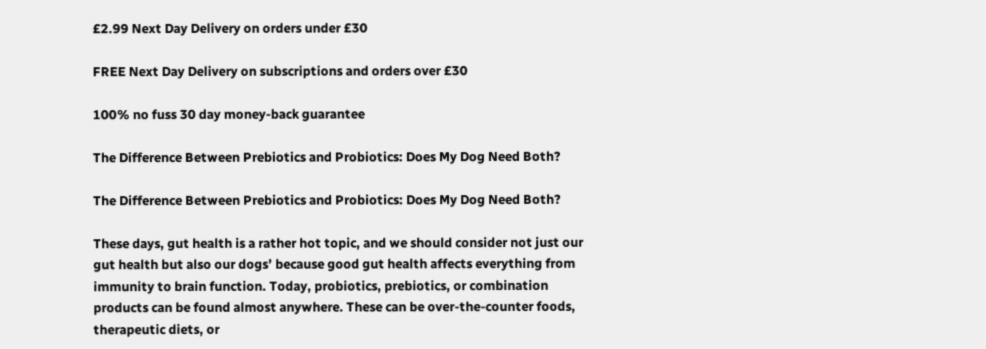£2.99 Next Day Delivery on orders under £30

FREE Next Day Delivery on subscriptions and orders over £30

100% no fuss 30 day money-back guarantee

The Difference Between Prebiotics and Probiotics: Does My Dog Need Both?

The Difference Between Prebiotics and Probiotics: Does My Dog Need Both?

These days, gut health is a rather hot topic, and we should consider not just our gut health but also our dogs’ because good gut health affects everything from immunity to brain function. Today, probiotics, prebiotics, or combination products can be found almost anywhere. These can be over-the-counter foods, therapeutic diets, or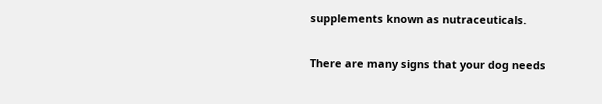supplements known as nutraceuticals.

There are many signs that your dog needs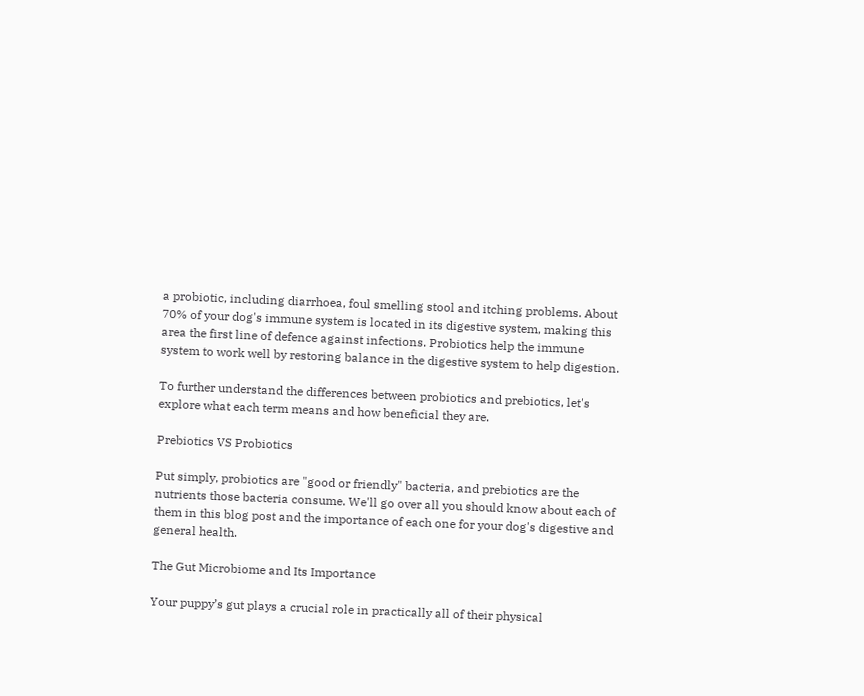a probiotic, including diarrhoea, foul smelling stool and itching problems. About 70% of your dog's immune system is located in its digestive system, making this area the first line of defence against infections. Probiotics help the immune system to work well by restoring balance in the digestive system to help digestion.

To further understand the differences between probiotics and prebiotics, let's explore what each term means and how beneficial they are.

Prebiotics VS Probiotics

Put simply, probiotics are "good or friendly" bacteria, and prebiotics are the nutrients those bacteria consume. We'll go over all you should know about each of them in this blog post and the importance of each one for your dog's digestive and general health.

The Gut Microbiome and Its Importance

Your puppy’s gut plays a crucial role in practically all of their physical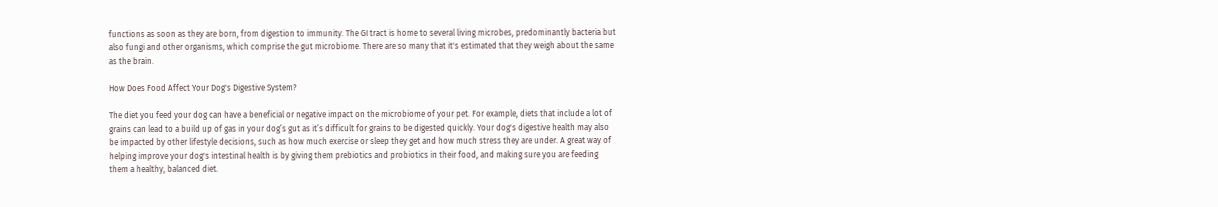functions as soon as they are born, from digestion to immunity. The GI tract is home to several living microbes, predominantly bacteria but also fungi and other organisms, which comprise the gut microbiome. There are so many that it's estimated that they weigh about the same as the brain.

How Does Food Affect Your Dog's Digestive System?

The diet you feed your dog can have a beneficial or negative impact on the microbiome of your pet. For example, diets that include a lot of grains can lead to a build up of gas in your dog’s gut as it’s difficult for grains to be digested quickly. Your dog's digestive health may also be impacted by other lifestyle decisions, such as how much exercise or sleep they get and how much stress they are under. A great way of helping improve your dog's intestinal health is by giving them prebiotics and probiotics in their food, and making sure you are feeding them a healthy, balanced diet.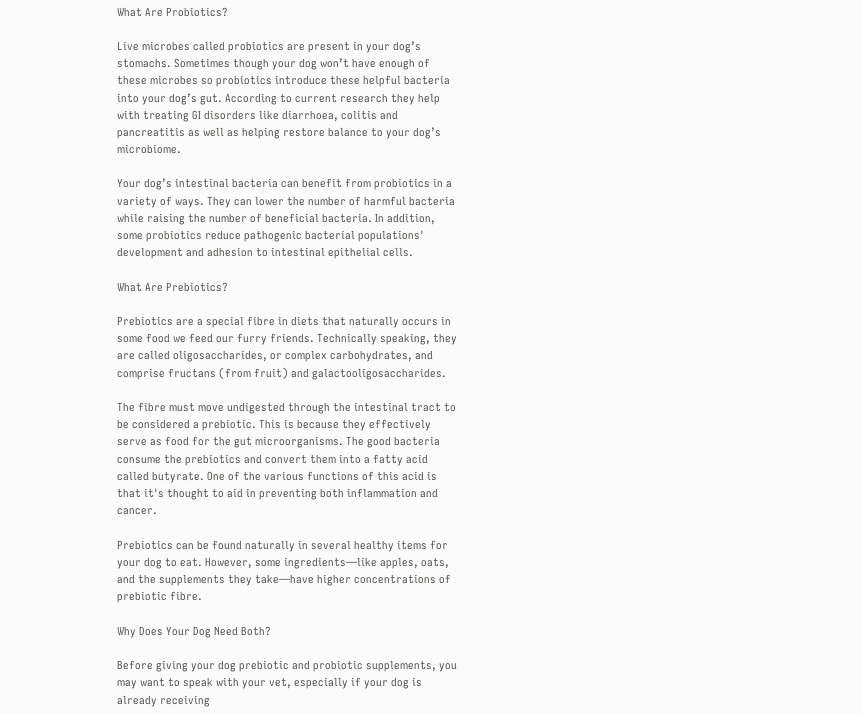What Are Probiotics?

Live microbes called probiotics are present in your dog’s stomachs. Sometimes though your dog won’t have enough of these microbes so probiotics introduce these helpful bacteria into your dog’s gut. According to current research they help with treating GI disorders like diarrhoea, colitis and pancreatitis as well as helping restore balance to your dog’s microbiome.

Your dog’s intestinal bacteria can benefit from probiotics in a variety of ways. They can lower the number of harmful bacteria while raising the number of beneficial bacteria. In addition, some probiotics reduce pathogenic bacterial populations' development and adhesion to intestinal epithelial cells.

What Are Prebiotics?

Prebiotics are a special fibre in diets that naturally occurs in some food we feed our furry friends. Technically speaking, they are called oligosaccharides, or complex carbohydrates, and comprise fructans (from fruit) and galactooligosaccharides.

The fibre must move undigested through the intestinal tract to be considered a prebiotic. This is because they effectively serve as food for the gut microorganisms. The good bacteria consume the prebiotics and convert them into a fatty acid called butyrate. One of the various functions of this acid is that it's thought to aid in preventing both inflammation and cancer.

Prebiotics can be found naturally in several healthy items for your dog to eat. However, some ingredients—like apples, oats, and the supplements they take—have higher concentrations of prebiotic fibre.

Why Does Your Dog Need Both?

Before giving your dog prebiotic and probiotic supplements, you may want to speak with your vet, especially if your dog is already receiving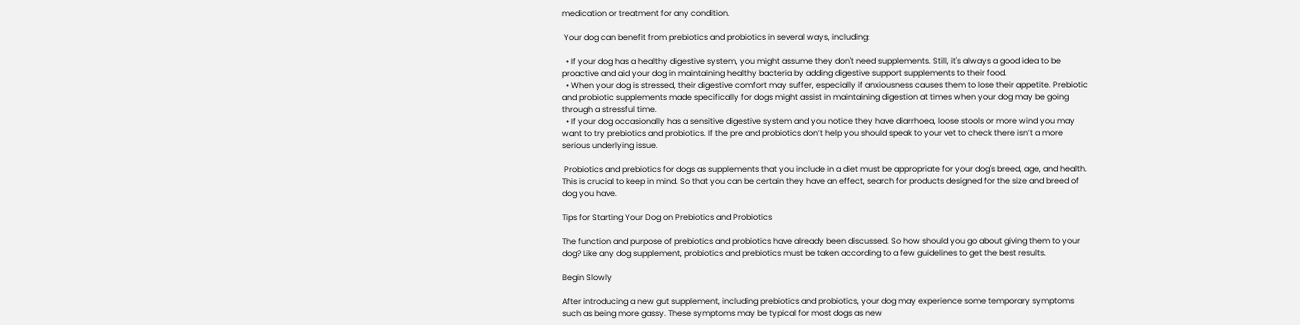medication or treatment for any condition.

 Your dog can benefit from prebiotics and probiotics in several ways, including:

  • If your dog has a healthy digestive system, you might assume they don't need supplements. Still, it's always a good idea to be proactive and aid your dog in maintaining healthy bacteria by adding digestive support supplements to their food.
  • When your dog is stressed, their digestive comfort may suffer, especially if anxiousness causes them to lose their appetite. Prebiotic and probiotic supplements made specifically for dogs might assist in maintaining digestion at times when your dog may be going through a stressful time.
  • If your dog occasionally has a sensitive digestive system and you notice they have diarrhoea, loose stools or more wind you may want to try prebiotics and probiotics. If the pre and probiotics don’t help you should speak to your vet to check there isn’t a more serious underlying issue.

 Probiotics and prebiotics for dogs as supplements that you include in a diet must be appropriate for your dog's breed, age, and health. This is crucial to keep in mind. So that you can be certain they have an effect, search for products designed for the size and breed of dog you have.

Tips for Starting Your Dog on Prebiotics and Probiotics

The function and purpose of prebiotics and probiotics have already been discussed. So how should you go about giving them to your dog? Like any dog supplement, probiotics and prebiotics must be taken according to a few guidelines to get the best results.

Begin Slowly

After introducing a new gut supplement, including prebiotics and probiotics, your dog may experience some temporary symptoms such as being more gassy. These symptoms may be typical for most dogs as new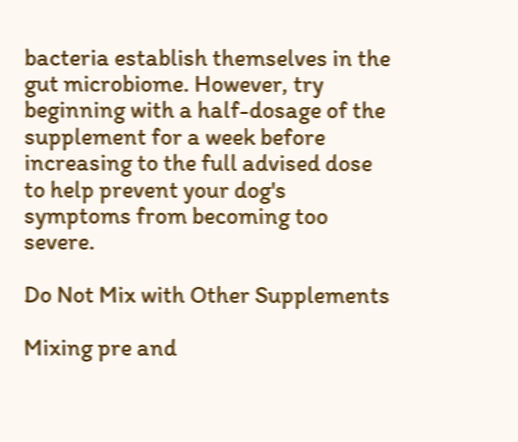bacteria establish themselves in the gut microbiome. However, try beginning with a half-dosage of the supplement for a week before increasing to the full advised dose to help prevent your dog's symptoms from becoming too severe.

Do Not Mix with Other Supplements

Mixing pre and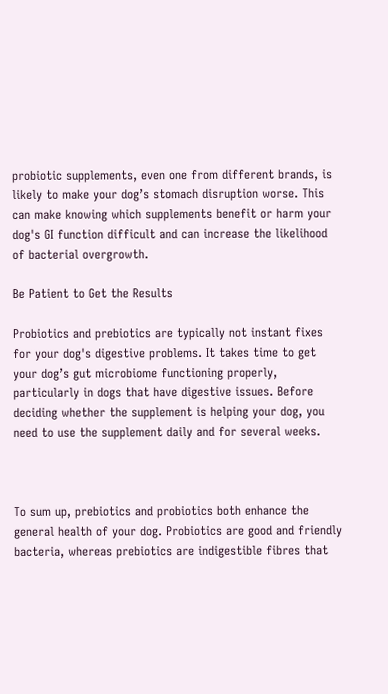probiotic supplements, even one from different brands, is likely to make your dog’s stomach disruption worse. This can make knowing which supplements benefit or harm your dog's GI function difficult and can increase the likelihood of bacterial overgrowth.

Be Patient to Get the Results

Probiotics and prebiotics are typically not instant fixes for your dog's digestive problems. It takes time to get your dog’s gut microbiome functioning properly, particularly in dogs that have digestive issues. Before deciding whether the supplement is helping your dog, you need to use the supplement daily and for several weeks.



To sum up, prebiotics and probiotics both enhance the general health of your dog. Probiotics are good and friendly bacteria, whereas prebiotics are indigestible fibres that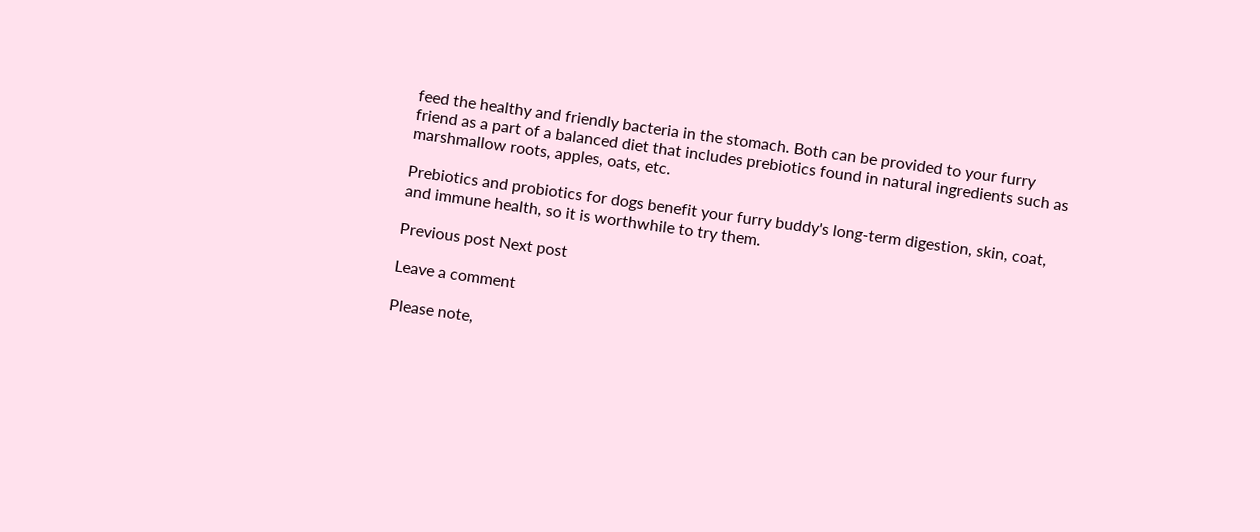feed the healthy and friendly bacteria in the stomach. Both can be provided to your furry friend as a part of a balanced diet that includes prebiotics found in natural ingredients such as marshmallow roots, apples, oats, etc.

Prebiotics and probiotics for dogs benefit your furry buddy's long-term digestion, skin, coat, and immune health, so it is worthwhile to try them.

Previous post Next post

Leave a comment

Please note,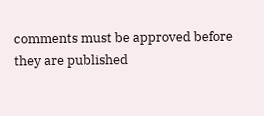comments must be approved before they are published